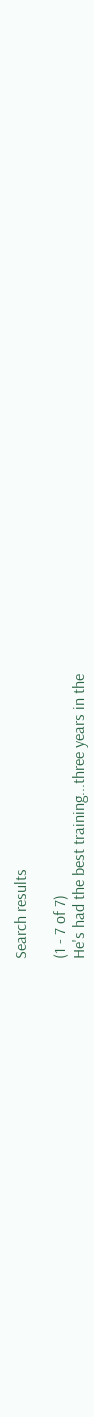Search results

(1 - 7 of 7)
He's had the best training...three years in the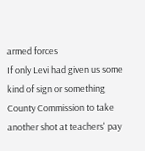armed forces
If only Levi had given us some kind of sign or something
County Commission to take another shot at teachers' pay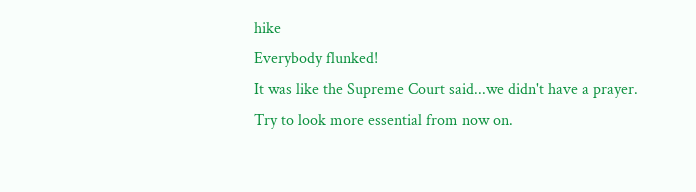hike
Everybody flunked!
It was like the Supreme Court said...we didn't have a prayer.
Try to look more essential from now on.